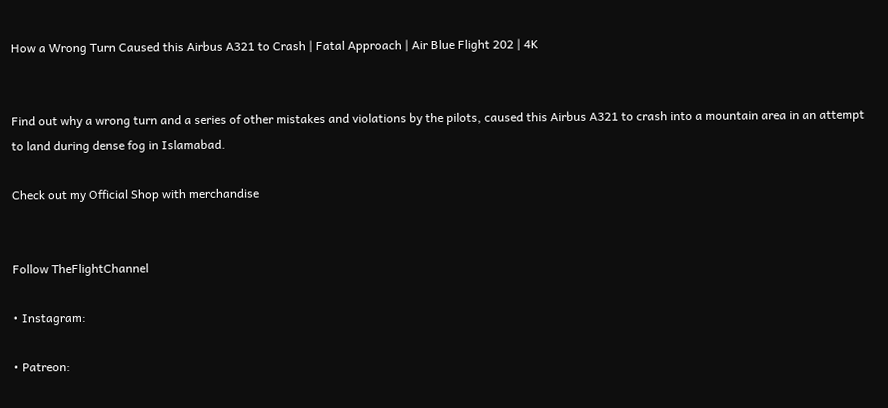How a Wrong Turn Caused this Airbus A321 to Crash | Fatal Approach | Air Blue Flight 202 | 4K


Find out why a wrong turn and a series of other mistakes and violations by the pilots, caused this Airbus A321 to crash into a mountain area in an attempt to land during dense fog in Islamabad.

Check out my Official Shop with merchandise


Follow TheFlightChannel

• Instagram:

• Patreon: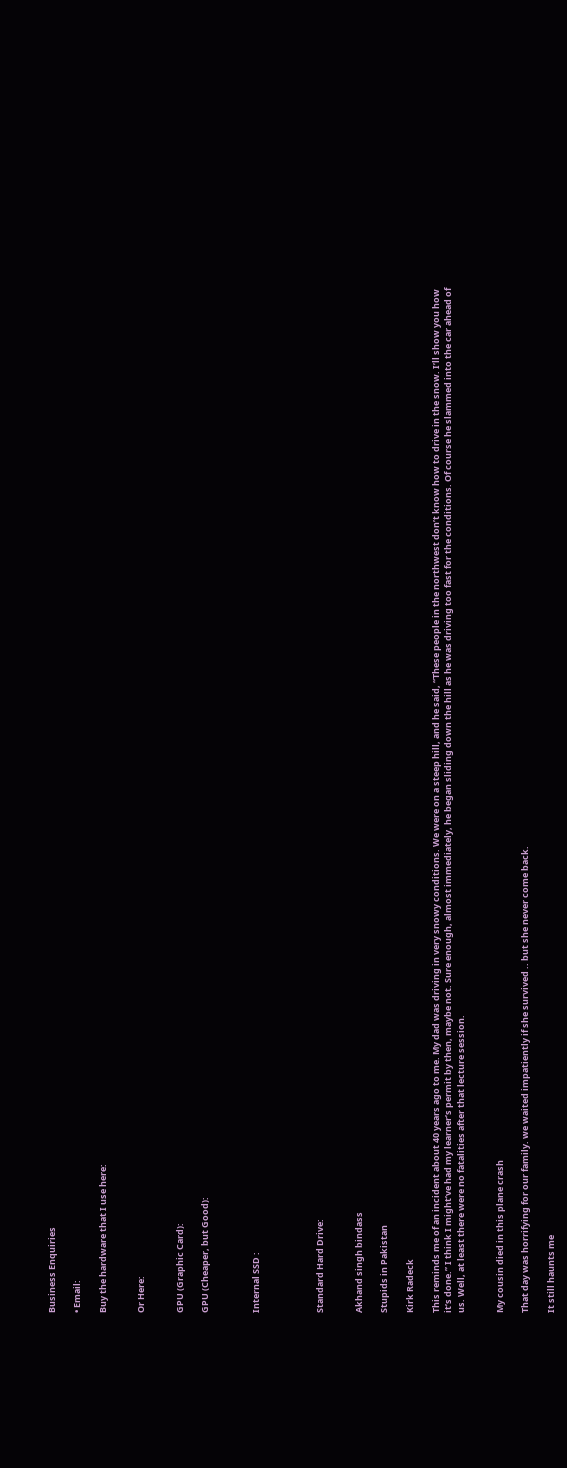Business Enquiries

• Email:

Buy the hardware that I use here:


Or Here:


GPU (Graphic Card):

GPU (Cheaper, but Good):



Internal SSD :




Standard Hard Drive:


Akhand singh bindass

Stupids in Pakistan

Kirk Radeck

This reminds me of an incident about 40 years ago to me. My dad was driving in very snowy conditions. We were on a steep hill, and he said, “These people in the northwest don’t know how to drive in the snow. I’ll show you how it’s done.” I think I might’ve had my learner’s permit by then, maybe not. Sure enough, almost immediately, he began sliding down the hill as he was driving too fast for the conditions. Of course he slammed into the car ahead of us. Well, at least there were no fatalities after that lecture session.


My cousin died in this plane crash

That day was horrifying for our family. we waited impatiently if she survived .. but she never come back.

It still haunts me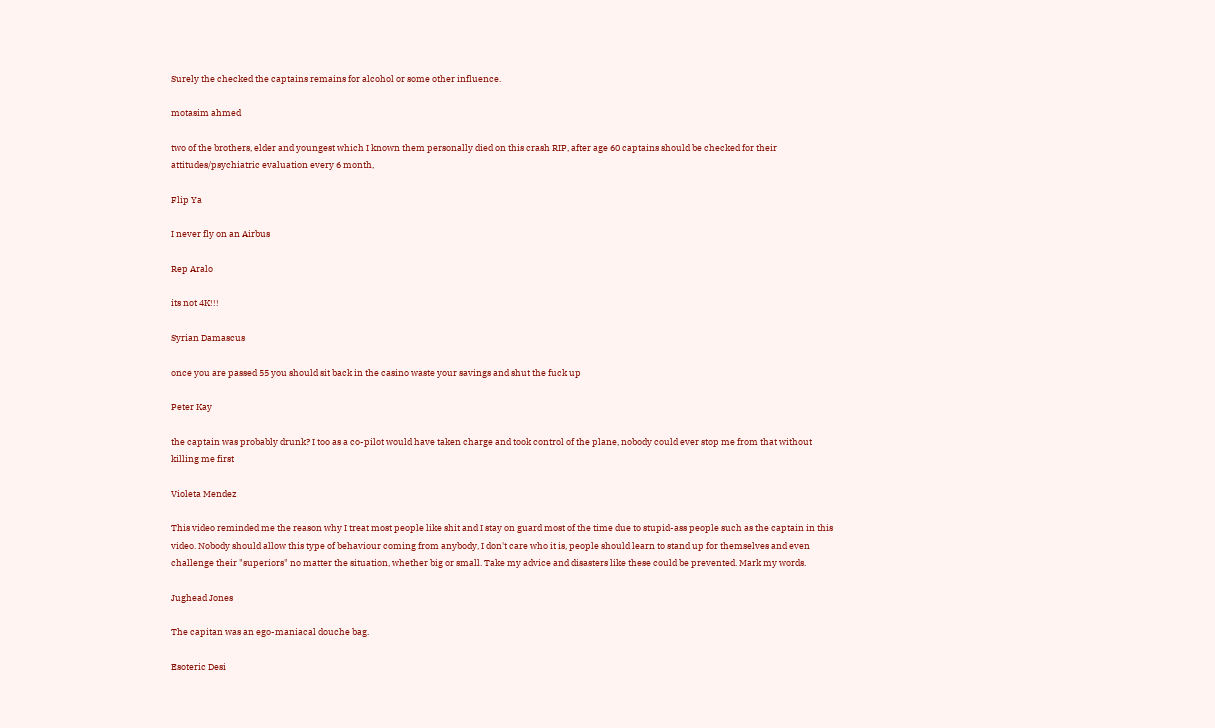Surely the checked the captains remains for alcohol or some other influence.

motasim ahmed

two of the brothers, elder and youngest which I known them personally died on this crash RIP, after age 60 captains should be checked for their attitudes/psychiatric evaluation every 6 month,

Flip Ya

I never fly on an Airbus

Rep Aralo

its not 4K!!!

Syrian Damascus

once you are passed 55 you should sit back in the casino waste your savings and shut the fuck up

Peter Kay

the captain was probably drunk? I too as a co-pilot would have taken charge and took control of the plane, nobody could ever stop me from that without killing me first

Violeta Mendez

This video reminded me the reason why I treat most people like shit and I stay on guard most of the time due to stupid-ass people such as the captain in this video. Nobody should allow this type of behaviour coming from anybody, I don't care who it is, people should learn to stand up for themselves and even challenge their "superiors" no matter the situation, whether big or small. Take my advice and disasters like these could be prevented. Mark my words.

Jughead Jones

The capitan was an ego-maniacal douche bag.

Esoteric Desi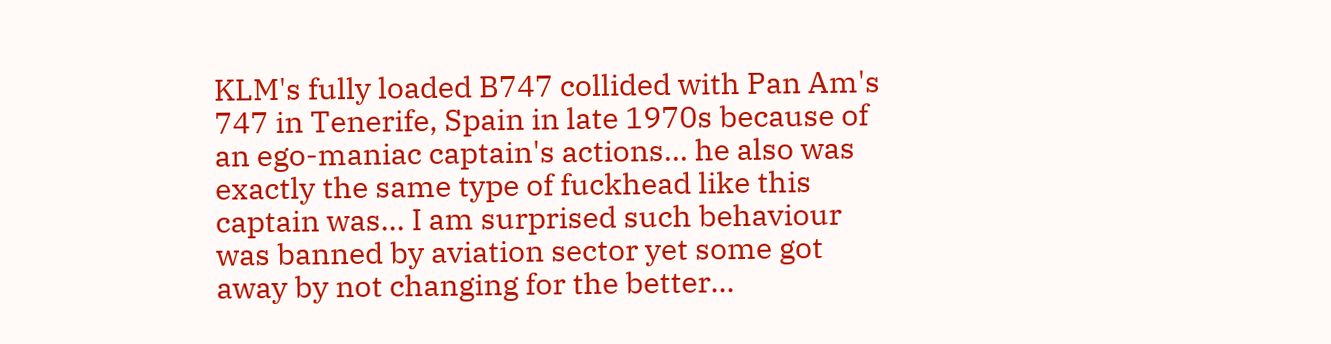KLM's fully loaded B747 collided with Pan Am's 747 in Tenerife, Spain in late 1970s because of an ego-maniac captain's actions... he also was exactly the same type of fuckhead like this captain was... I am surprised such behaviour was banned by aviation sector yet some got away by not changing for the better...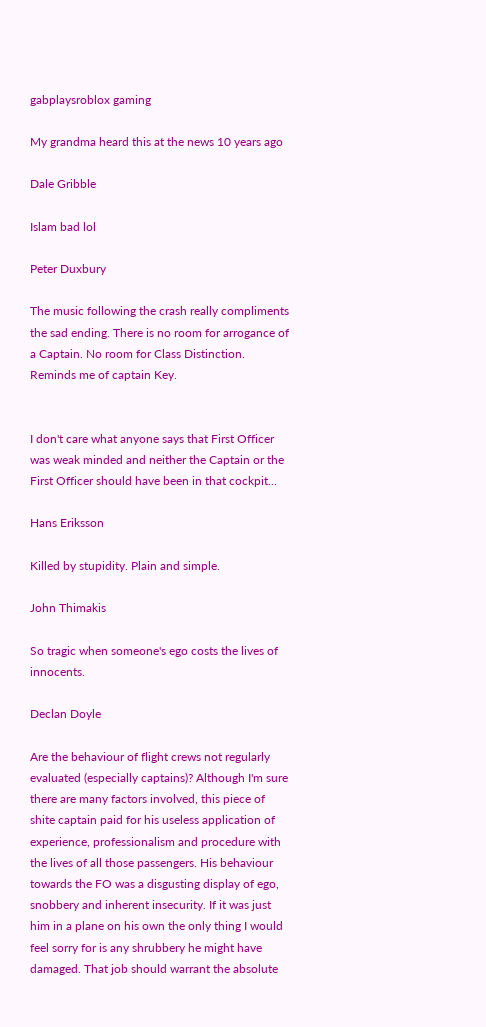gabplaysroblox gaming

My grandma heard this at the news 10 years ago

Dale Gribble

Islam bad lol

Peter Duxbury

The music following the crash really compliments the sad ending. There is no room for arrogance of a Captain. No room for Class Distinction. Reminds me of captain Key.


I don't care what anyone says that First Officer was weak minded and neither the Captain or the First Officer should have been in that cockpit...

Hans Eriksson

Killed by stupidity. Plain and simple.

John Thimakis

So tragic when someone's ego costs the lives of innocents.

Declan Doyle

Are the behaviour of flight crews not regularly evaluated (especially captains)? Although I'm sure there are many factors involved, this piece of shite captain paid for his useless application of experience, professionalism and procedure with the lives of all those passengers. His behaviour towards the FO was a disgusting display of ego, snobbery and inherent insecurity. If it was just him in a plane on his own the only thing I would feel sorry for is any shrubbery he might have damaged. That job should warrant the absolute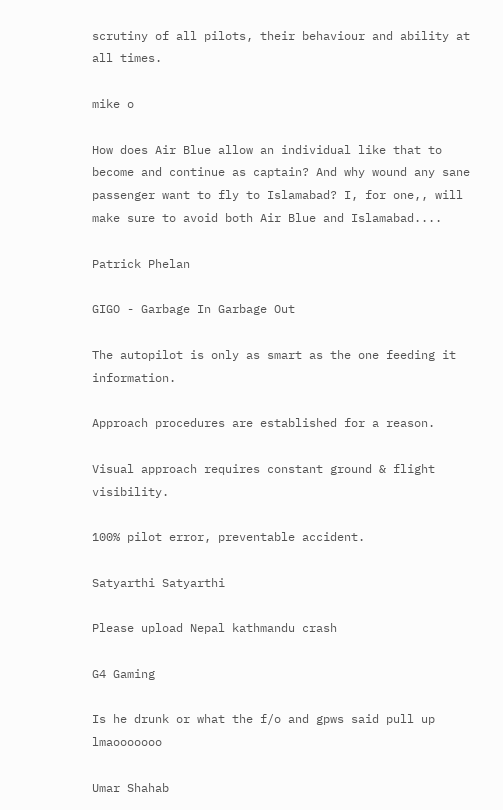scrutiny of all pilots, their behaviour and ability at all times.

mike o

How does Air Blue allow an individual like that to become and continue as captain? And why wound any sane passenger want to fly to Islamabad? I, for one,, will make sure to avoid both Air Blue and Islamabad....

Patrick Phelan

GIGO - Garbage In Garbage Out

The autopilot is only as smart as the one feeding it information.

Approach procedures are established for a reason.

Visual approach requires constant ground & flight visibility.

100% pilot error, preventable accident.

Satyarthi Satyarthi

Please upload Nepal kathmandu crash

G4 Gaming

Is he drunk or what the f/o and gpws said pull up lmaooooooo

Umar Shahab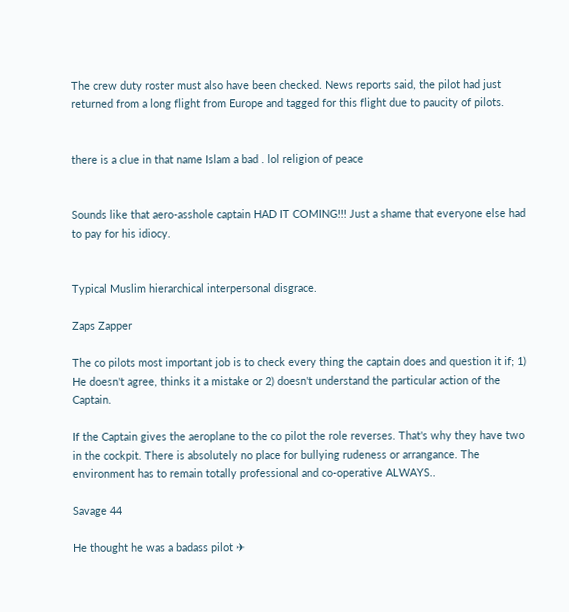The crew duty roster must also have been checked. News reports said, the pilot had just returned from a long flight from Europe and tagged for this flight due to paucity of pilots.


there is a clue in that name Islam a bad . lol religion of peace


Sounds like that aero-asshole captain HAD IT COMING!!! Just a shame that everyone else had to pay for his idiocy.


Typical Muslim hierarchical interpersonal disgrace.

Zaps Zapper

The co pilots most important job is to check every thing the captain does and question it if; 1) He doesn't agree, thinks it a mistake or 2) doesn't understand the particular action of the Captain.

If the Captain gives the aeroplane to the co pilot the role reverses. That's why they have two in the cockpit. There is absolutely no place for bullying rudeness or arrangance. The environment has to remain totally professional and co-operative ALWAYS..

Savage 44

He thought he was a badass pilot ✈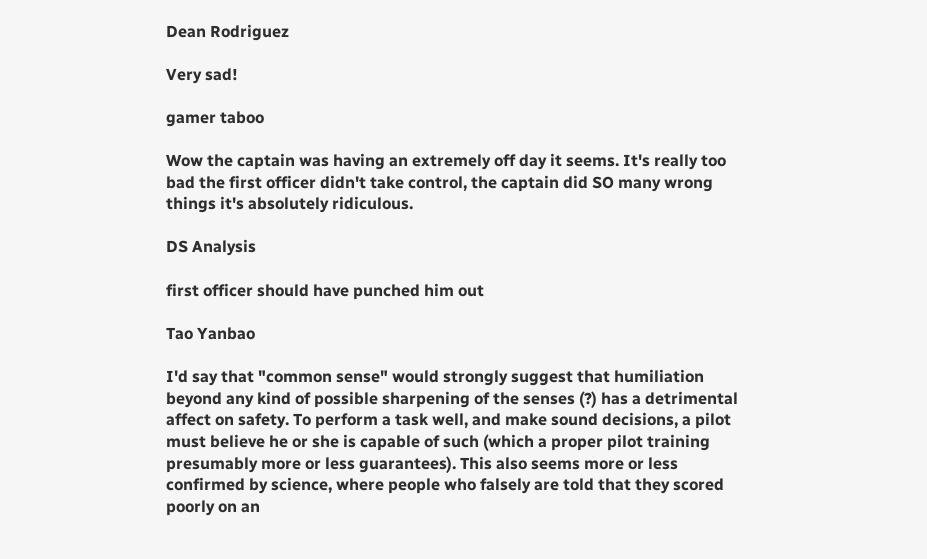Dean Rodriguez

Very sad!

gamer taboo

Wow the captain was having an extremely off day it seems. It's really too bad the first officer didn't take control, the captain did SO many wrong things it's absolutely ridiculous.

DS Analysis

first officer should have punched him out

Tao Yanbao

I'd say that "common sense" would strongly suggest that humiliation beyond any kind of possible sharpening of the senses (?) has a detrimental affect on safety. To perform a task well, and make sound decisions, a pilot must believe he or she is capable of such (which a proper pilot training presumably more or less guarantees). This also seems more or less confirmed by science, where people who falsely are told that they scored poorly on an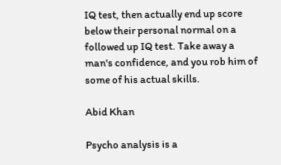IQ test, then actually end up score below their personal normal on a followed up IQ test. Take away a man's confidence, and you rob him of some of his actual skills.

Abid Khan

Psycho analysis is a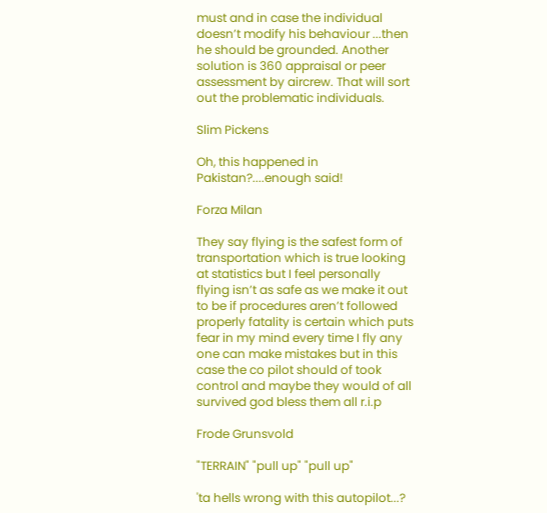must and in case the individual doesn’t modify his behaviour ...then he should be grounded. Another solution is 360 appraisal or peer assessment by aircrew. That will sort out the problematic individuals.

Slim Pickens

Oh, this happened in Pakistan?....enough said!

Forza Milan

They say flying is the safest form of transportation which is true looking at statistics but I feel personally flying isn’t as safe as we make it out to be if procedures aren’t followed properly fatality is certain which puts fear in my mind every time I fly any one can make mistakes but in this case the co pilot should of took control and maybe they would of all survived god bless them all r.i.p

Frode Grunsvold

"TERRAIN" "pull up" "pull up"

'ta hells wrong with this autopilot...?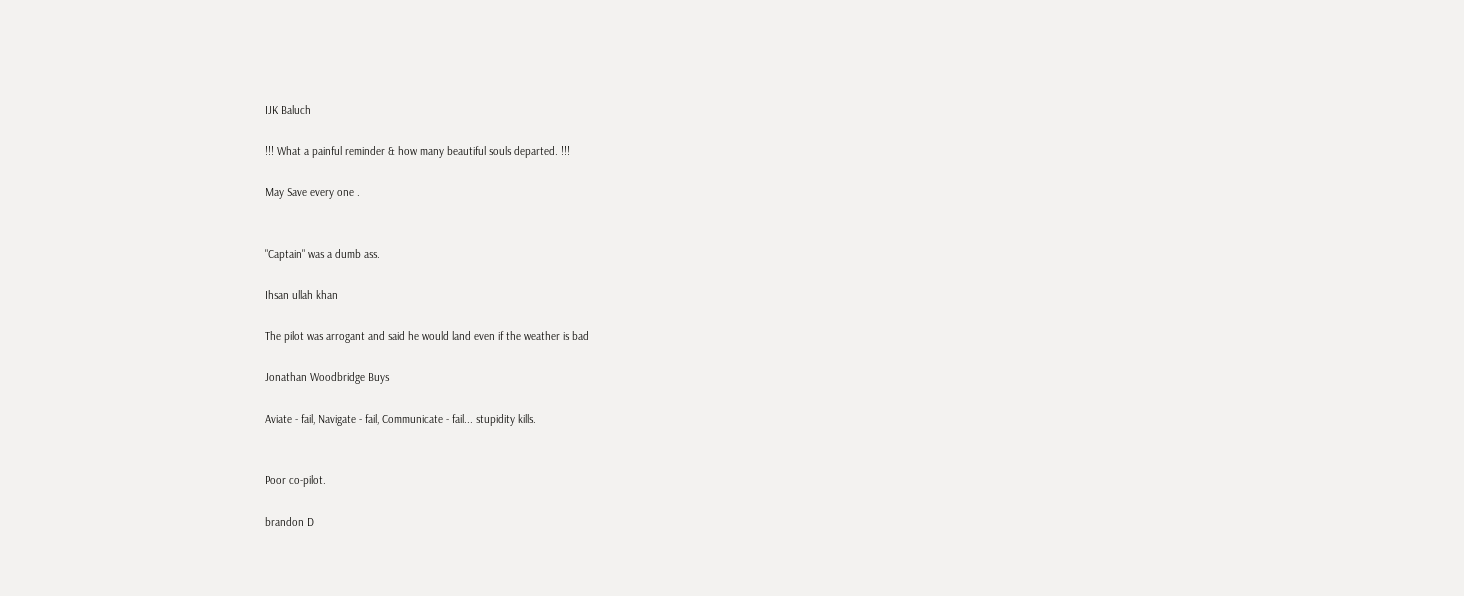IJK Baluch

!!! What a painful reminder & how many beautiful souls departed. !!!

May Save every one .


"Captain" was a dumb ass.

Ihsan ullah khan

The pilot was arrogant and said he would land even if the weather is bad

Jonathan Woodbridge Buys

Aviate - fail, Navigate - fail, Communicate - fail... stupidity kills.


Poor co-pilot.

brandon D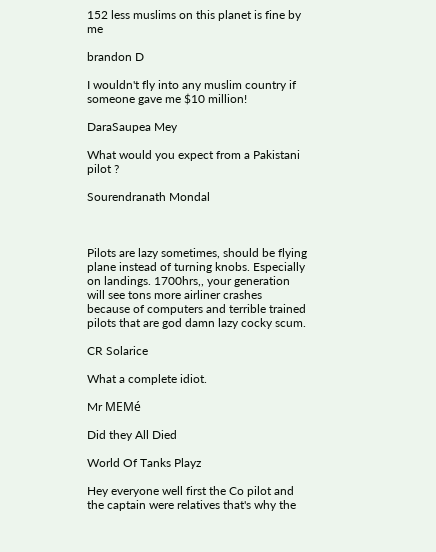152 less muslims on this planet is fine by me

brandon D

I wouldn't fly into any muslim country if someone gave me $10 million!

DaraSaupea Mey

What would you expect from a Pakistani pilot ?

Sourendranath Mondal



Pilots are lazy sometimes, should be flying plane instead of turning knobs. Especially on landings. 1700hrs,, your generation will see tons more airliner crashes because of computers and terrible trained pilots that are god damn lazy cocky scum.

CR Solarice

What a complete idiot.

Mr MEMé

Did they All Died

World Of Tanks Playz

Hey everyone well first the Co pilot and the captain were relatives that's why the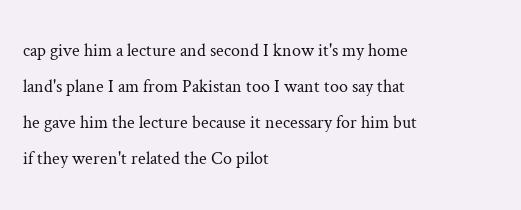cap give him a lecture and second I know it's my home land's plane I am from Pakistan too I want too say that he gave him the lecture because it necessary for him but if they weren't related the Co pilot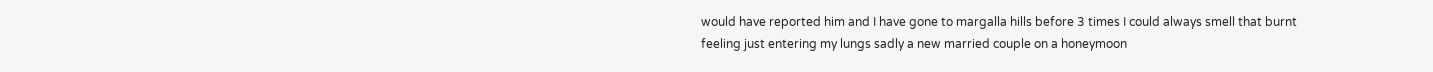would have reported him and I have gone to margalla hills before 3 times I could always smell that burnt feeling just entering my lungs sadly a new married couple on a honeymoon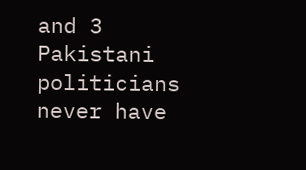and 3 Pakistani politicians never have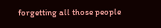forgetting all those people